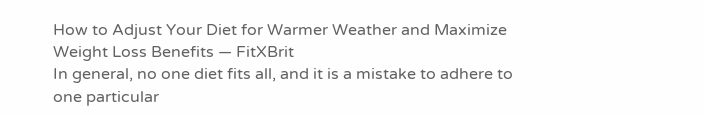How to Adjust Your Diet for Warmer Weather and Maximize Weight Loss Benefits — FitXBrit
In general, no one diet fits all, and it is a mistake to adhere to one particular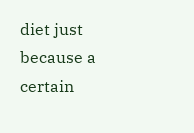diet just because a certain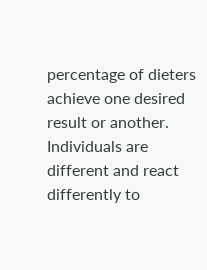percentage of dieters achieve one desired result or another. Individuals are different and react differently to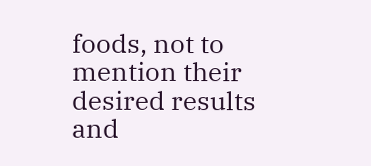foods, not to mention their desired results and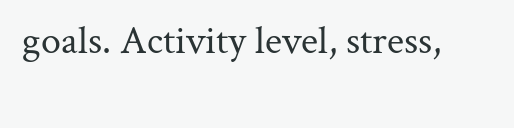goals. Activity level, stress,